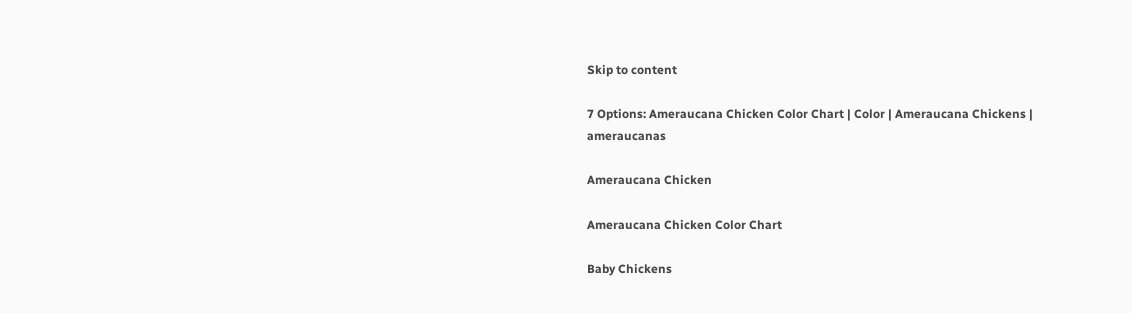Skip to content

7 Options: Ameraucana Chicken Color Chart | Color | Ameraucana Chickens |  ameraucanas

Ameraucana Chicken

Ameraucana Chicken Color Chart

Baby Chickens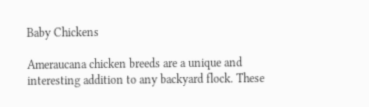Baby Chickens

Ameraucana chicken breeds are a unique and interesting addition to any backyard flock. These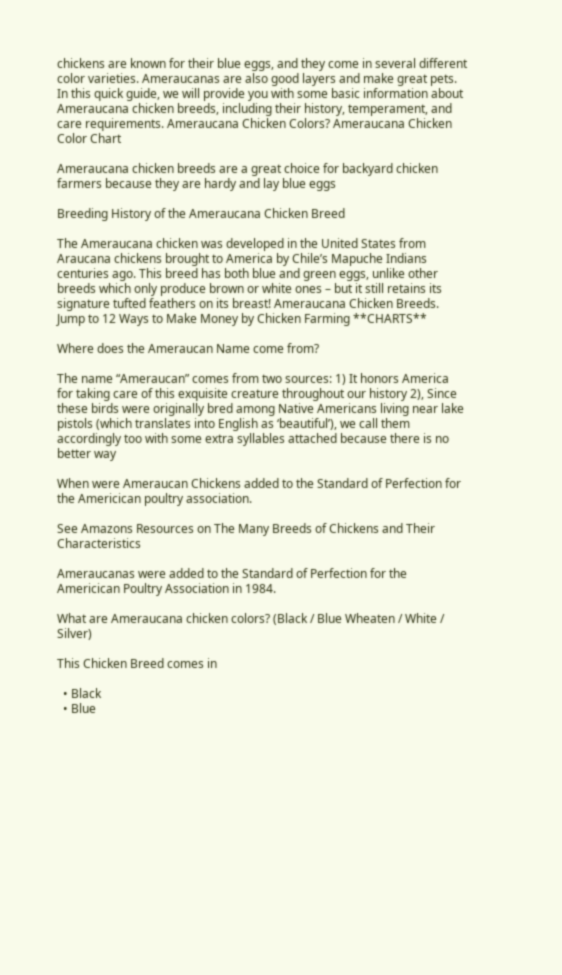chickens are known for their blue eggs, and they come in several different color varieties. Ameraucanas are also good layers and make great pets. In this quick guide, we will provide you with some basic information about Ameraucana chicken breeds, including their history, temperament, and care requirements. Ameraucana Chicken Colors? Ameraucana Chicken Color Chart

Ameraucana chicken breeds are a great choice for backyard chicken farmers because they are hardy and lay blue eggs

Breeding History of the Ameraucana Chicken Breed

The Ameraucana chicken was developed in the United States from Araucana chickens brought to America by Chile’s Mapuche Indians centuries ago. This breed has both blue and green eggs, unlike other breeds which only produce brown or white ones – but it still retains its signature tufted feathers on its breast! Ameraucana Chicken Breeds. Jump to 12 Ways to Make Money by Chicken Farming **CHARTS**

Where does the Ameraucan Name come from?

The name “Ameraucan” comes from two sources: 1) It honors America for taking care of this exquisite creature throughout our history 2), Since these birds were originally bred among Native Americans living near lake pistols (which translates into English as ‘beautiful’), we call them accordingly too with some extra syllables attached because there is no better way

When were Ameraucan Chickens added to the Standard of Perfection for the Americican poultry association.

See Amazons Resources on The Many Breeds of Chickens and Their Characteristics

Ameraucanas were added to the Standard of Perfection for the Americican Poultry Association in 1984.

What are Ameraucana chicken colors? (Black / Blue Wheaten / White / Silver)

This Chicken Breed comes in

  • Black
  • Blue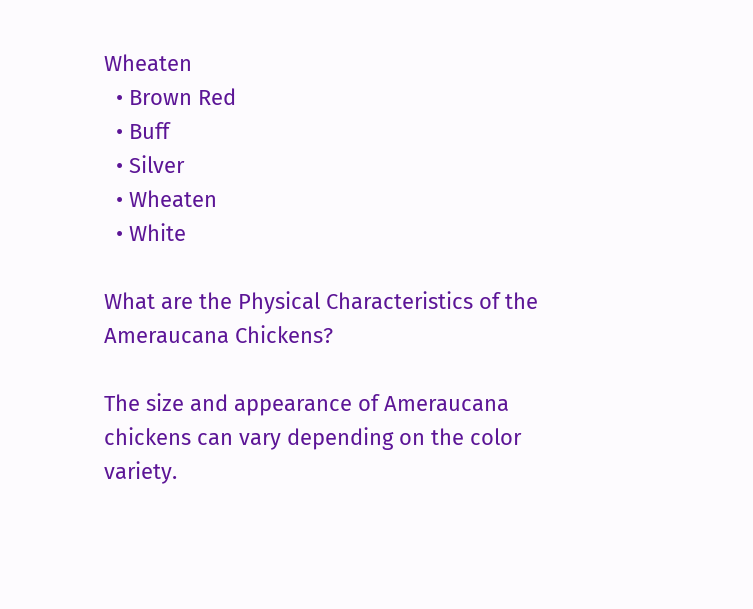Wheaten
  • Brown Red
  • Buff
  • Silver
  • Wheaten
  • White

What are the Physical Characteristics of the Ameraucana Chickens?

The size and appearance of Ameraucana chickens can vary depending on the color variety.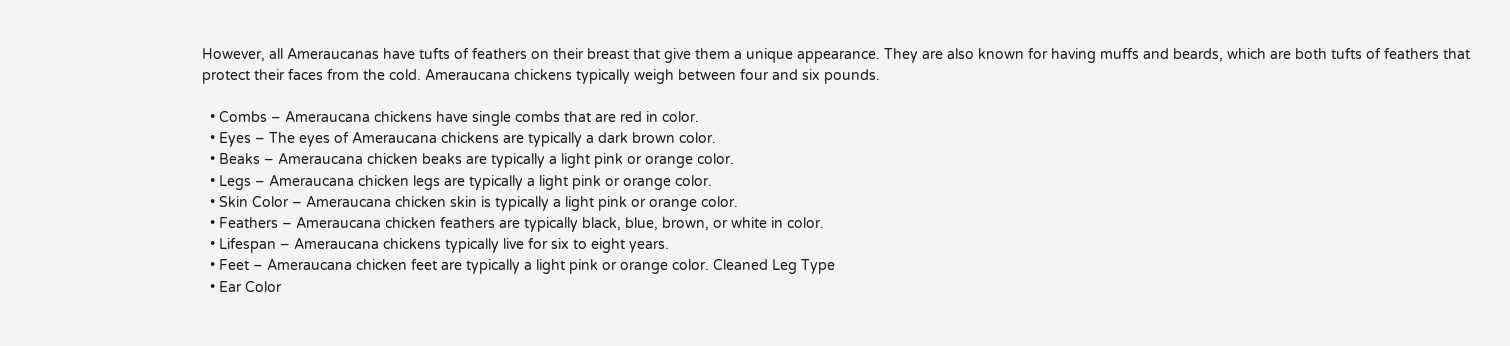However, all Ameraucanas have tufts of feathers on their breast that give them a unique appearance. They are also known for having muffs and beards, which are both tufts of feathers that protect their faces from the cold. Ameraucana chickens typically weigh between four and six pounds.

  • Combs – Ameraucana chickens have single combs that are red in color.
  • Eyes – The eyes of Ameraucana chickens are typically a dark brown color.
  • Beaks – Ameraucana chicken beaks are typically a light pink or orange color.
  • Legs – Ameraucana chicken legs are typically a light pink or orange color.
  • Skin Color – Ameraucana chicken skin is typically a light pink or orange color.
  • Feathers – Ameraucana chicken feathers are typically black, blue, brown, or white in color.
  • Lifespan – Ameraucana chickens typically live for six to eight years.
  • Feet – Ameraucana chicken feet are typically a light pink or orange color. Cleaned Leg Type
  • Ear Color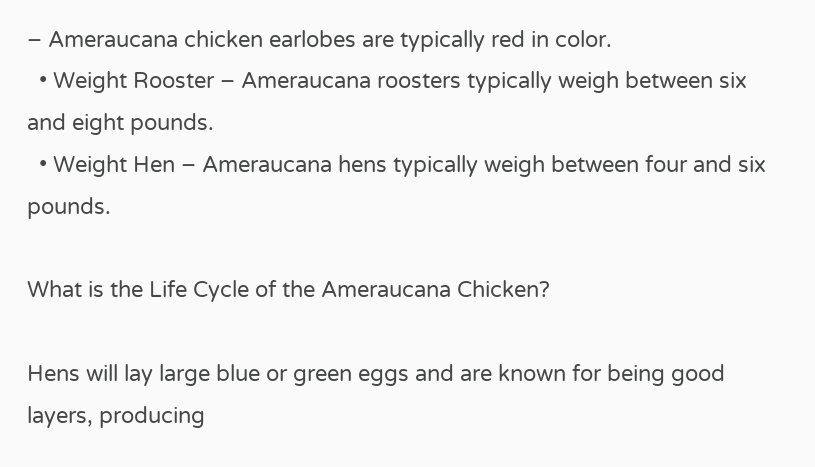– Ameraucana chicken earlobes are typically red in color.
  • Weight Rooster – Ameraucana roosters typically weigh between six and eight pounds.
  • Weight Hen – Ameraucana hens typically weigh between four and six pounds.

What is the Life Cycle of the Ameraucana Chicken?

Hens will lay large blue or green eggs and are known for being good layers, producing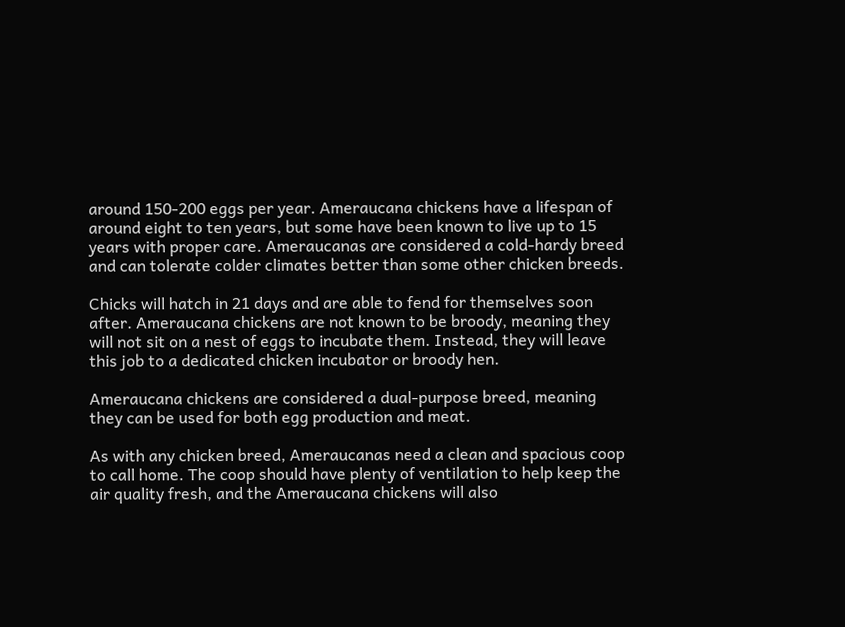around 150-200 eggs per year. Ameraucana chickens have a lifespan of around eight to ten years, but some have been known to live up to 15 years with proper care. Ameraucanas are considered a cold-hardy breed and can tolerate colder climates better than some other chicken breeds.

Chicks will hatch in 21 days and are able to fend for themselves soon after. Ameraucana chickens are not known to be broody, meaning they will not sit on a nest of eggs to incubate them. Instead, they will leave this job to a dedicated chicken incubator or broody hen.

Ameraucana chickens are considered a dual-purpose breed, meaning they can be used for both egg production and meat.

As with any chicken breed, Ameraucanas need a clean and spacious coop to call home. The coop should have plenty of ventilation to help keep the air quality fresh, and the Ameraucana chickens will also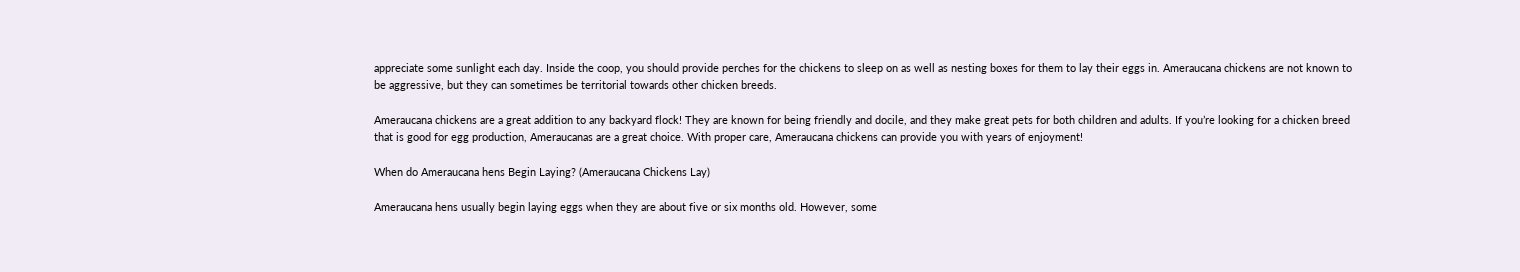appreciate some sunlight each day. Inside the coop, you should provide perches for the chickens to sleep on as well as nesting boxes for them to lay their eggs in. Ameraucana chickens are not known to be aggressive, but they can sometimes be territorial towards other chicken breeds.

Ameraucana chickens are a great addition to any backyard flock! They are known for being friendly and docile, and they make great pets for both children and adults. If you’re looking for a chicken breed that is good for egg production, Ameraucanas are a great choice. With proper care, Ameraucana chickens can provide you with years of enjoyment!

When do Ameraucana hens Begin Laying? (Ameraucana Chickens Lay)

Ameraucana hens usually begin laying eggs when they are about five or six months old. However, some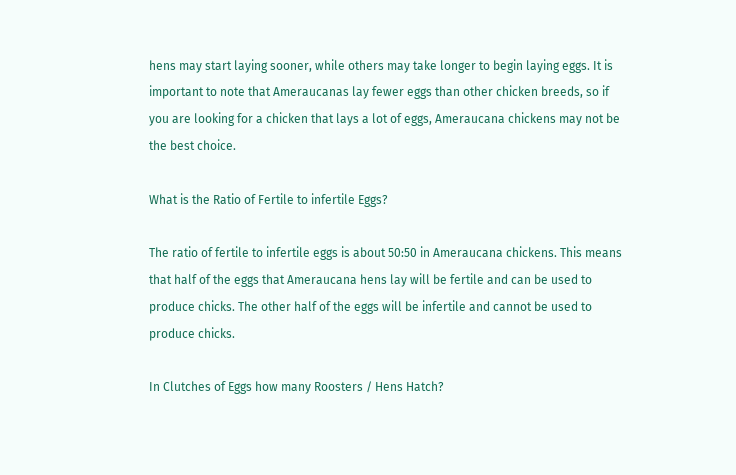hens may start laying sooner, while others may take longer to begin laying eggs. It is important to note that Ameraucanas lay fewer eggs than other chicken breeds, so if you are looking for a chicken that lays a lot of eggs, Ameraucana chickens may not be the best choice.

What is the Ratio of Fertile to infertile Eggs?

The ratio of fertile to infertile eggs is about 50:50 in Ameraucana chickens. This means that half of the eggs that Ameraucana hens lay will be fertile and can be used to produce chicks. The other half of the eggs will be infertile and cannot be used to produce chicks.

In Clutches of Eggs how many Roosters / Hens Hatch?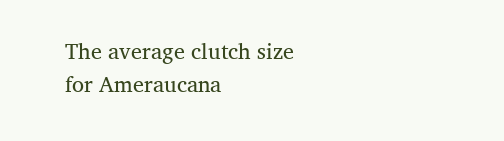The average clutch size for Ameraucana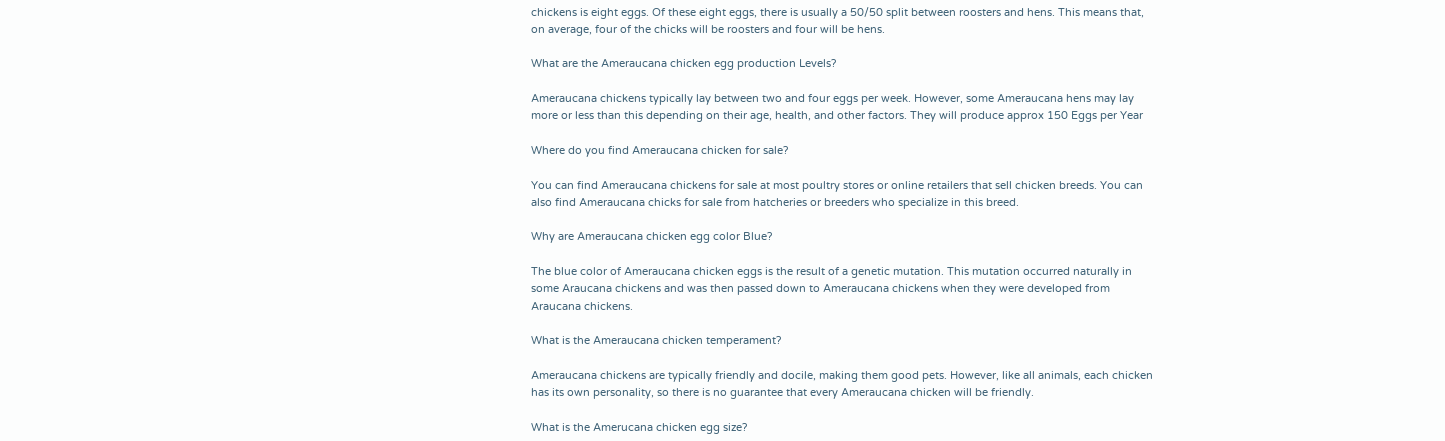chickens is eight eggs. Of these eight eggs, there is usually a 50/50 split between roosters and hens. This means that, on average, four of the chicks will be roosters and four will be hens.

What are the Ameraucana chicken egg production Levels?

Ameraucana chickens typically lay between two and four eggs per week. However, some Ameraucana hens may lay more or less than this depending on their age, health, and other factors. They will produce approx 150 Eggs per Year

Where do you find Ameraucana chicken for sale?

You can find Ameraucana chickens for sale at most poultry stores or online retailers that sell chicken breeds. You can also find Ameraucana chicks for sale from hatcheries or breeders who specialize in this breed.

Why are Ameraucana chicken egg color Blue?

The blue color of Ameraucana chicken eggs is the result of a genetic mutation. This mutation occurred naturally in some Araucana chickens and was then passed down to Ameraucana chickens when they were developed from Araucana chickens.

What is the Ameraucana chicken temperament?

Ameraucana chickens are typically friendly and docile, making them good pets. However, like all animals, each chicken has its own personality, so there is no guarantee that every Ameraucana chicken will be friendly.

What is the Amerucana chicken egg size?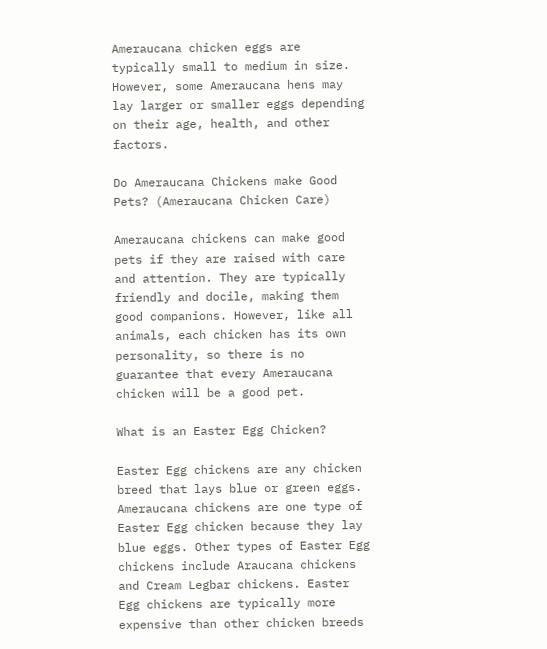Ameraucana chicken eggs are typically small to medium in size. However, some Ameraucana hens may lay larger or smaller eggs depending on their age, health, and other factors.

Do Ameraucana Chickens make Good Pets? (Ameraucana Chicken Care)

Ameraucana chickens can make good pets if they are raised with care and attention. They are typically friendly and docile, making them good companions. However, like all animals, each chicken has its own personality, so there is no guarantee that every Ameraucana chicken will be a good pet.

What is an Easter Egg Chicken?

Easter Egg chickens are any chicken breed that lays blue or green eggs. Ameraucana chickens are one type of Easter Egg chicken because they lay blue eggs. Other types of Easter Egg chickens include Araucana chickens and Cream Legbar chickens. Easter Egg chickens are typically more expensive than other chicken breeds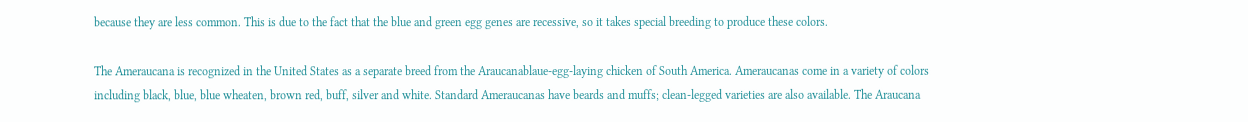because they are less common. This is due to the fact that the blue and green egg genes are recessive, so it takes special breeding to produce these colors.

The Ameraucana is recognized in the United States as a separate breed from the Araucanablaue-egg-laying chicken of South America. Ameraucanas come in a variety of colors including black, blue, blue wheaten, brown red, buff, silver and white. Standard Ameraucanas have beards and muffs; clean-legged varieties are also available. The Araucana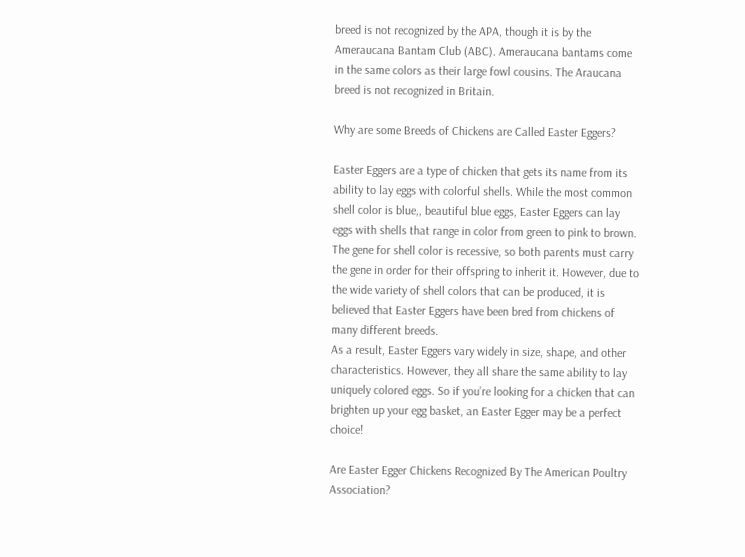breed is not recognized by the APA, though it is by the Ameraucana Bantam Club (ABC). Ameraucana bantams come in the same colors as their large fowl cousins. The Araucana breed is not recognized in Britain.

Why are some Breeds of Chickens are Called Easter Eggers?

Easter Eggers are a type of chicken that gets its name from its ability to lay eggs with colorful shells. While the most common shell color is blue,, beautiful blue eggs, Easter Eggers can lay eggs with shells that range in color from green to pink to brown.
The gene for shell color is recessive, so both parents must carry the gene in order for their offspring to inherit it. However, due to the wide variety of shell colors that can be produced, it is believed that Easter Eggers have been bred from chickens of many different breeds.
As a result, Easter Eggers vary widely in size, shape, and other characteristics. However, they all share the same ability to lay uniquely colored eggs. So if you’re looking for a chicken that can brighten up your egg basket, an Easter Egger may be a perfect choice!

Are Easter Egger Chickens Recognized By The American Poultry Association?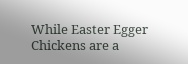While Easter Egger Chickens are a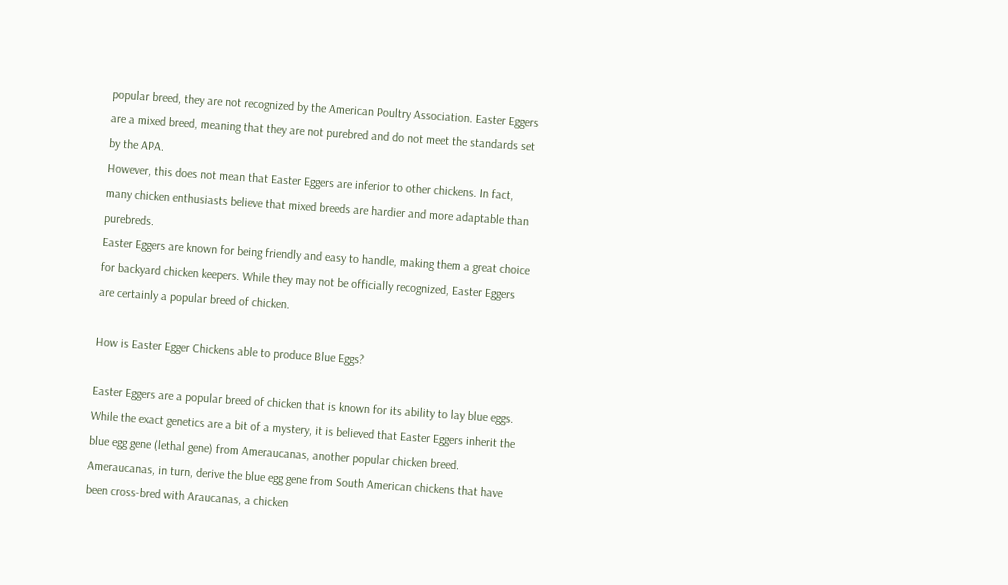popular breed, they are not recognized by the American Poultry Association. Easter Eggers are a mixed breed, meaning that they are not purebred and do not meet the standards set by the APA.
However, this does not mean that Easter Eggers are inferior to other chickens. In fact, many chicken enthusiasts believe that mixed breeds are hardier and more adaptable than purebreds.
Easter Eggers are known for being friendly and easy to handle, making them a great choice for backyard chicken keepers. While they may not be officially recognized, Easter Eggers are certainly a popular breed of chicken.

How is Easter Egger Chickens able to produce Blue Eggs?

Easter Eggers are a popular breed of chicken that is known for its ability to lay blue eggs. While the exact genetics are a bit of a mystery, it is believed that Easter Eggers inherit the blue egg gene (lethal gene) from Ameraucanas, another popular chicken breed.
Ameraucanas, in turn, derive the blue egg gene from South American chickens that have been cross-bred with Araucanas, a chicken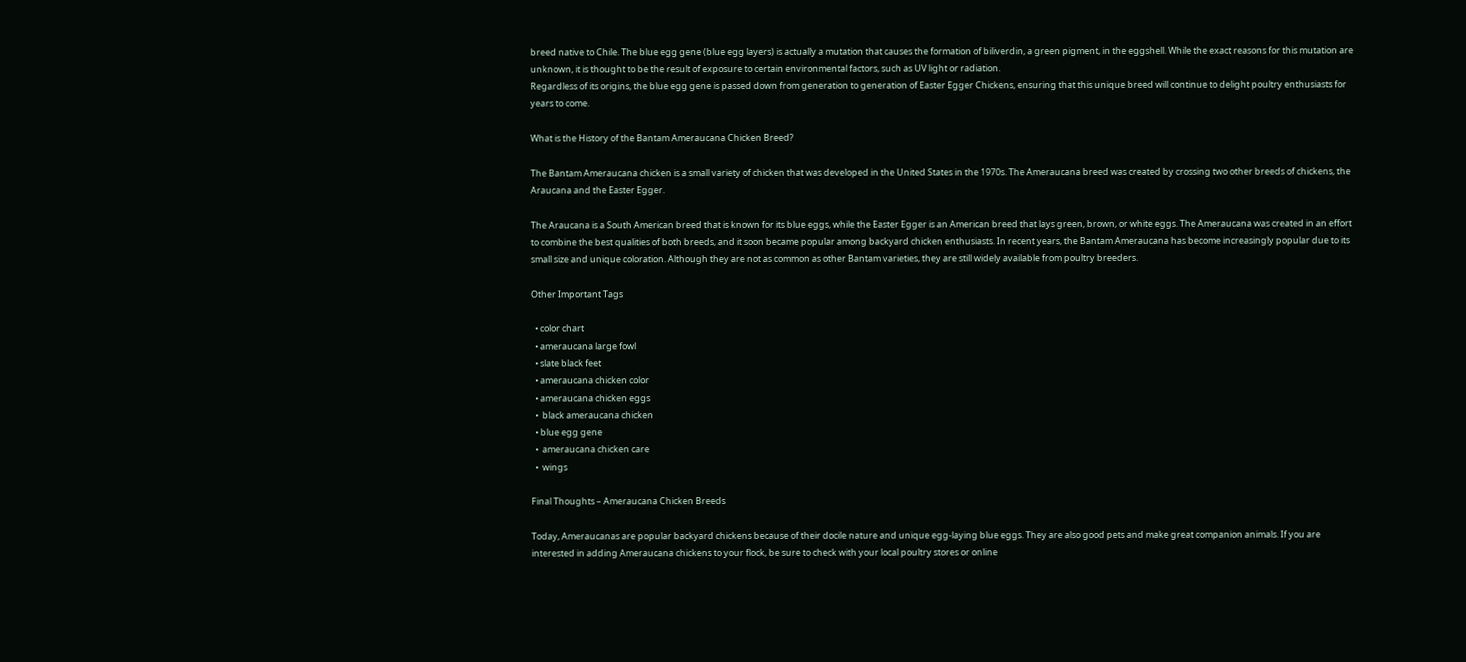breed native to Chile. The blue egg gene (blue egg layers) is actually a mutation that causes the formation of biliverdin, a green pigment, in the eggshell. While the exact reasons for this mutation are unknown, it is thought to be the result of exposure to certain environmental factors, such as UV light or radiation.
Regardless of its origins, the blue egg gene is passed down from generation to generation of Easter Egger Chickens, ensuring that this unique breed will continue to delight poultry enthusiasts for years to come.

What is the History of the Bantam Ameraucana Chicken Breed?

The Bantam Ameraucana chicken is a small variety of chicken that was developed in the United States in the 1970s. The Ameraucana breed was created by crossing two other breeds of chickens, the Araucana and the Easter Egger.

The Araucana is a South American breed that is known for its blue eggs, while the Easter Egger is an American breed that lays green, brown, or white eggs. The Ameraucana was created in an effort to combine the best qualities of both breeds, and it soon became popular among backyard chicken enthusiasts. In recent years, the Bantam Ameraucana has become increasingly popular due to its small size and unique coloration. Although they are not as common as other Bantam varieties, they are still widely available from poultry breeders.

Other Important Tags

  • color chart
  • ameraucana large fowl
  • slate black feet
  • ameraucana chicken color
  • ameraucana chicken eggs
  •  black ameraucana chicken
  • blue egg gene
  •  ameraucana chicken care
  •  wings

Final Thoughts – Ameraucana Chicken Breeds

Today, Ameraucanas are popular backyard chickens because of their docile nature and unique egg-laying blue eggs. They are also good pets and make great companion animals. If you are interested in adding Ameraucana chickens to your flock, be sure to check with your local poultry stores or online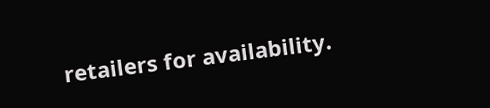retailers for availability.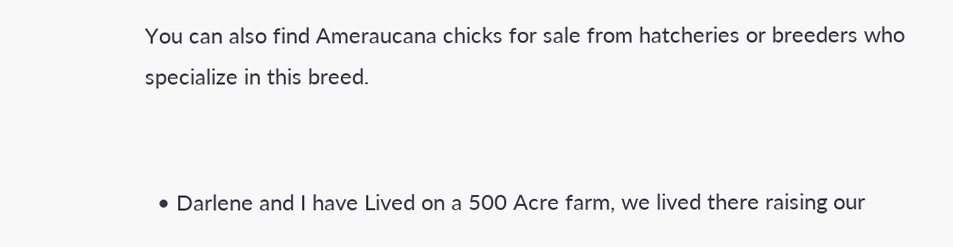You can also find Ameraucana chicks for sale from hatcheries or breeders who specialize in this breed.


  • Darlene and I have Lived on a 500 Acre farm, we lived there raising our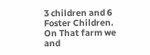3 children and 6 Foster Children. On That farm we and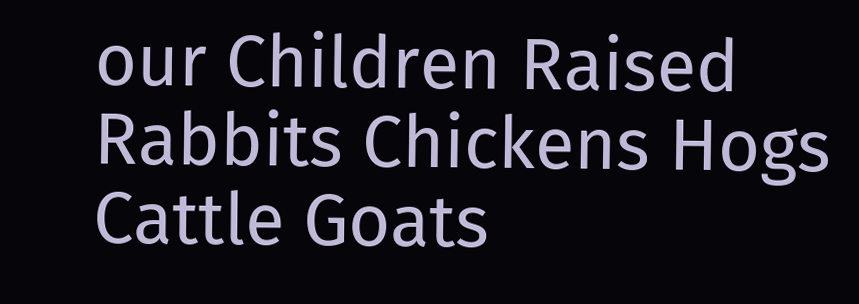our Children Raised Rabbits Chickens Hogs Cattle Goats